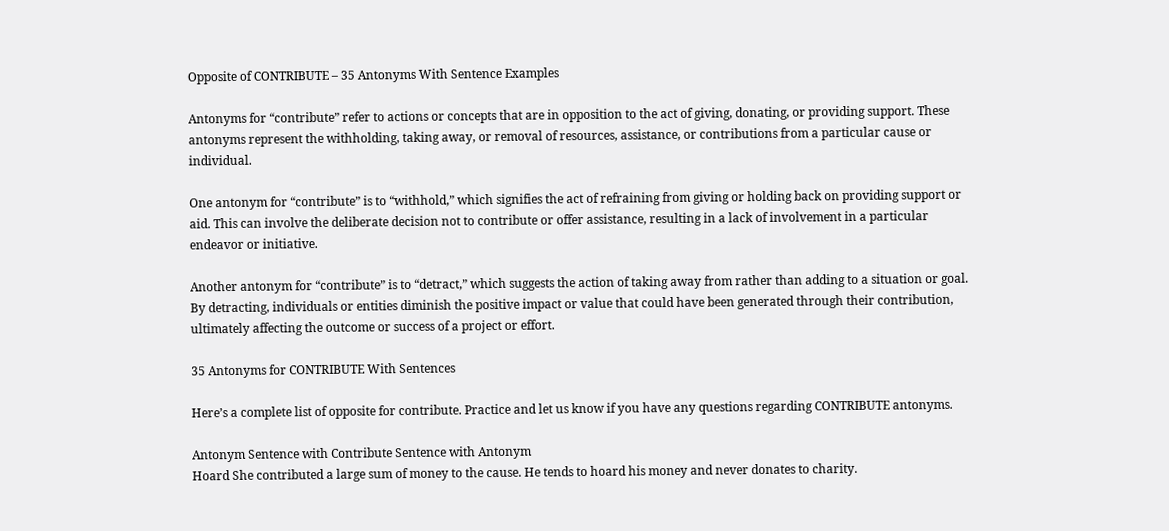Opposite of CONTRIBUTE – 35 Antonyms With Sentence Examples

Antonyms for “contribute” refer to actions or concepts that are in opposition to the act of giving, donating, or providing support. These antonyms represent the withholding, taking away, or removal of resources, assistance, or contributions from a particular cause or individual.

One antonym for “contribute” is to “withhold,” which signifies the act of refraining from giving or holding back on providing support or aid. This can involve the deliberate decision not to contribute or offer assistance, resulting in a lack of involvement in a particular endeavor or initiative.

Another antonym for “contribute” is to “detract,” which suggests the action of taking away from rather than adding to a situation or goal. By detracting, individuals or entities diminish the positive impact or value that could have been generated through their contribution, ultimately affecting the outcome or success of a project or effort.

35 Antonyms for CONTRIBUTE With Sentences

Here’s a complete list of opposite for contribute. Practice and let us know if you have any questions regarding CONTRIBUTE antonyms.

Antonym Sentence with Contribute Sentence with Antonym
Hoard She contributed a large sum of money to the cause. He tends to hoard his money and never donates to charity.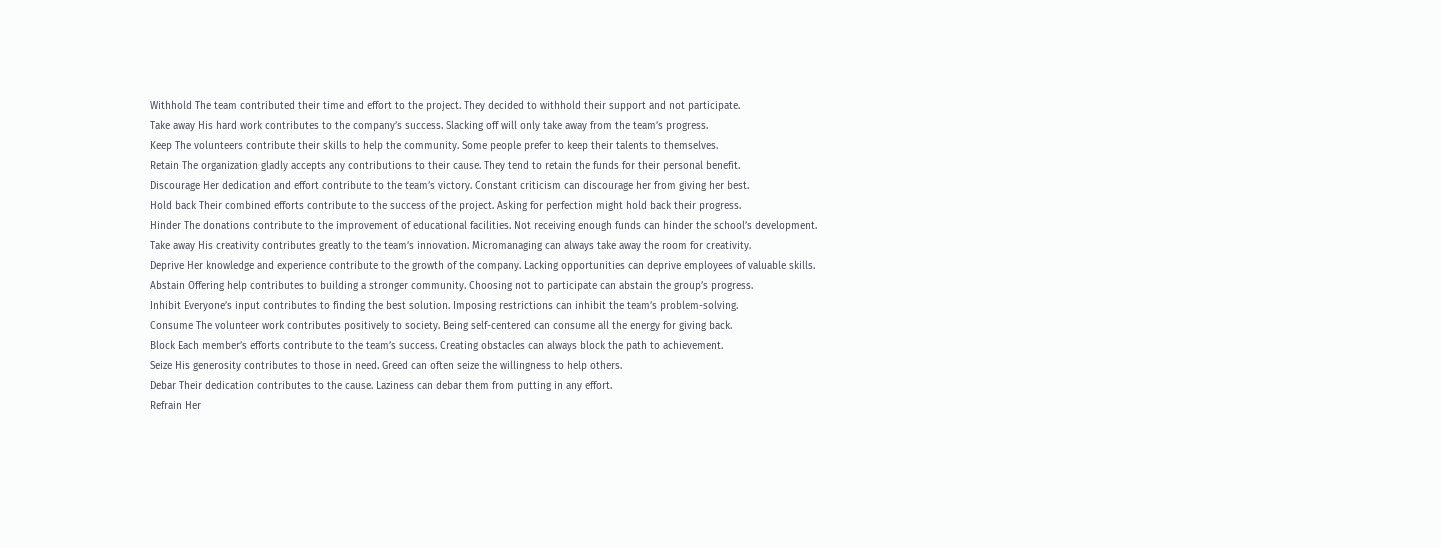Withhold The team contributed their time and effort to the project. They decided to withhold their support and not participate.
Take away His hard work contributes to the company’s success. Slacking off will only take away from the team’s progress.
Keep The volunteers contribute their skills to help the community. Some people prefer to keep their talents to themselves.
Retain The organization gladly accepts any contributions to their cause. They tend to retain the funds for their personal benefit.
Discourage Her dedication and effort contribute to the team’s victory. Constant criticism can discourage her from giving her best.
Hold back Their combined efforts contribute to the success of the project. Asking for perfection might hold back their progress.
Hinder The donations contribute to the improvement of educational facilities. Not receiving enough funds can hinder the school’s development.
Take away His creativity contributes greatly to the team’s innovation. Micromanaging can always take away the room for creativity.
Deprive Her knowledge and experience contribute to the growth of the company. Lacking opportunities can deprive employees of valuable skills.
Abstain Offering help contributes to building a stronger community. Choosing not to participate can abstain the group’s progress.
Inhibit Everyone’s input contributes to finding the best solution. Imposing restrictions can inhibit the team’s problem-solving.
Consume The volunteer work contributes positively to society. Being self-centered can consume all the energy for giving back.
Block Each member’s efforts contribute to the team’s success. Creating obstacles can always block the path to achievement.
Seize His generosity contributes to those in need. Greed can often seize the willingness to help others.
Debar Their dedication contributes to the cause. Laziness can debar them from putting in any effort.
Refrain Her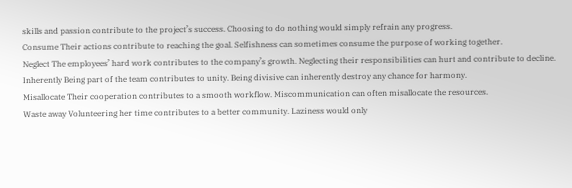skills and passion contribute to the project’s success. Choosing to do nothing would simply refrain any progress.
Consume Their actions contribute to reaching the goal. Selfishness can sometimes consume the purpose of working together.
Neglect The employees’ hard work contributes to the company’s growth. Neglecting their responsibilities can hurt and contribute to decline.
Inherently Being part of the team contributes to unity. Being divisive can inherently destroy any chance for harmony.
Misallocate Their cooperation contributes to a smooth workflow. Miscommunication can often misallocate the resources.
Waste away Volunteering her time contributes to a better community. Laziness would only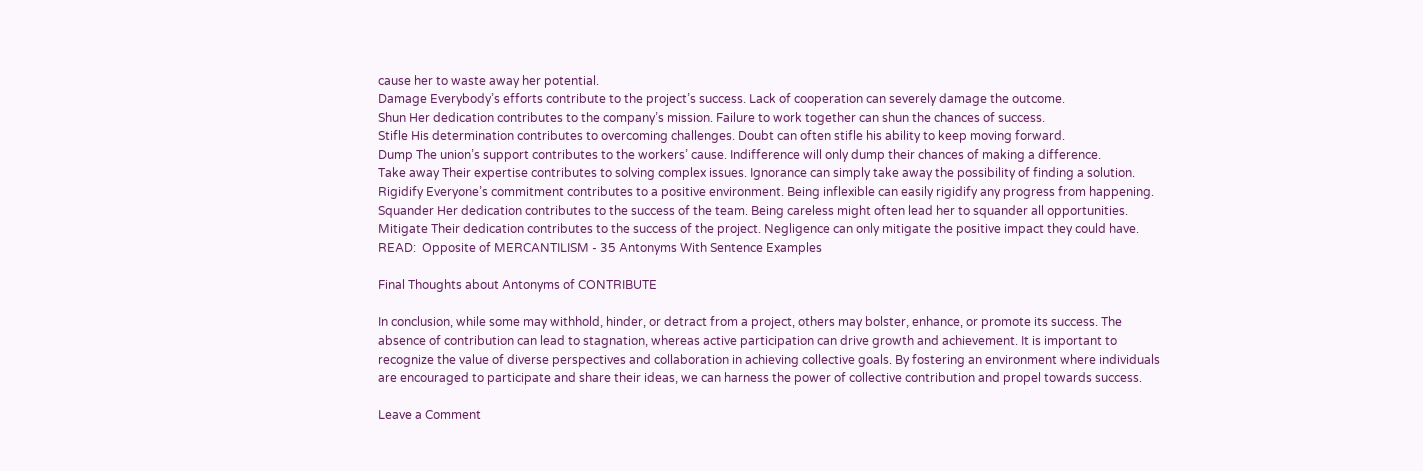cause her to waste away her potential.
Damage Everybody’s efforts contribute to the project’s success. Lack of cooperation can severely damage the outcome.
Shun Her dedication contributes to the company’s mission. Failure to work together can shun the chances of success.
Stifle His determination contributes to overcoming challenges. Doubt can often stifle his ability to keep moving forward.
Dump The union’s support contributes to the workers’ cause. Indifference will only dump their chances of making a difference.
Take away Their expertise contributes to solving complex issues. Ignorance can simply take away the possibility of finding a solution.
Rigidify Everyone’s commitment contributes to a positive environment. Being inflexible can easily rigidify any progress from happening.
Squander Her dedication contributes to the success of the team. Being careless might often lead her to squander all opportunities.
Mitigate Their dedication contributes to the success of the project. Negligence can only mitigate the positive impact they could have.
READ:  Opposite of MERCANTILISM - 35 Antonyms With Sentence Examples

Final Thoughts about Antonyms of CONTRIBUTE

In conclusion, while some may withhold, hinder, or detract from a project, others may bolster, enhance, or promote its success. The absence of contribution can lead to stagnation, whereas active participation can drive growth and achievement. It is important to recognize the value of diverse perspectives and collaboration in achieving collective goals. By fostering an environment where individuals are encouraged to participate and share their ideas, we can harness the power of collective contribution and propel towards success.

Leave a Comment